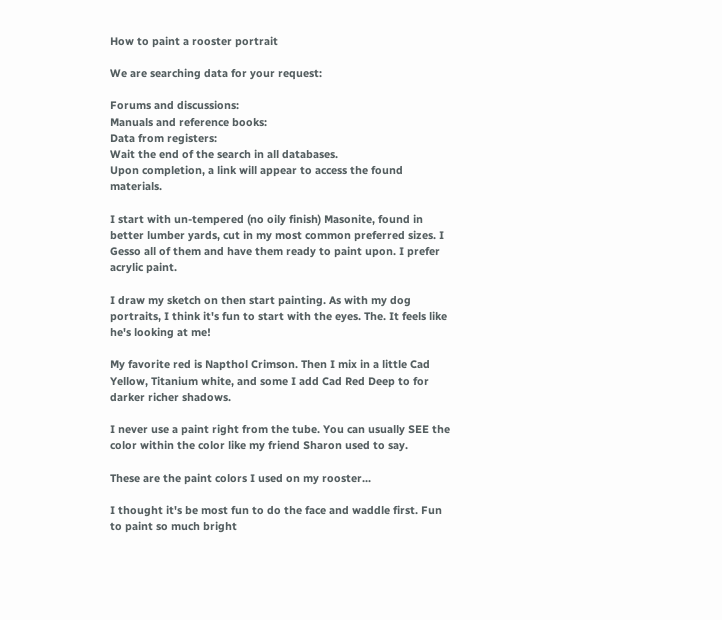How to paint a rooster portrait

We are searching data for your request:

Forums and discussions:
Manuals and reference books:
Data from registers:
Wait the end of the search in all databases.
Upon completion, a link will appear to access the found materials.

I start with un-tempered (no oily finish) Masonite, found in better lumber yards, cut in my most common preferred sizes. I Gesso all of them and have them ready to paint upon. I prefer acrylic paint.

I draw my sketch on then start painting. As with my dog portraits, I think it's fun to start with the eyes. The. It feels like he's looking at me!

My favorite red is Napthol Crimson. Then I mix in a little Cad Yellow, Titanium white, and some I add Cad Red Deep to for darker richer shadows.

I never use a paint right from the tube. You can usually SEE the color within the color like my friend Sharon used to say.

These are the paint colors I used on my rooster...

I thought it's be most fun to do the face and waddle first. Fun to paint so much bright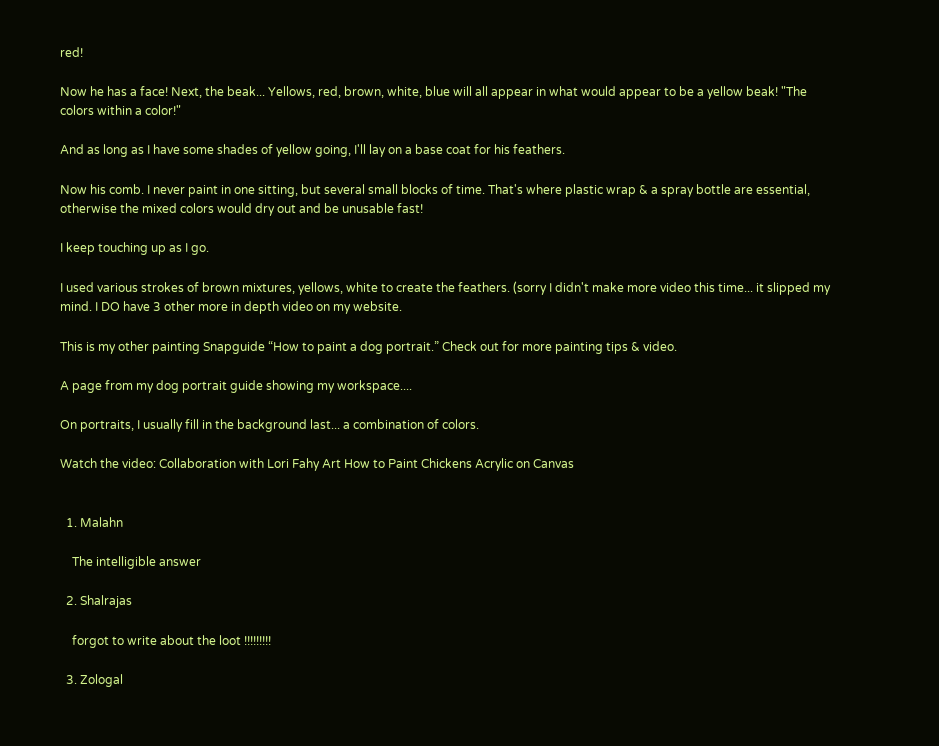red!

Now he has a face! Next, the beak... Yellows, red, brown, white, blue will all appear in what would appear to be a yellow beak! "The colors within a color!"

And as long as I have some shades of yellow going, I'll lay on a base coat for his feathers.

Now his comb. I never paint in one sitting, but several small blocks of time. That's where plastic wrap & a spray bottle are essential, otherwise the mixed colors would dry out and be unusable fast!

I keep touching up as I go.

I used various strokes of brown mixtures, yellows, white to create the feathers. (sorry I didn't make more video this time... it slipped my mind. I DO have 3 other more in depth video on my website.

This is my other painting Snapguide “How to paint a dog portrait.” Check out for more painting tips & video.

A page from my dog portrait guide showing my workspace....

On portraits, I usually fill in the background last... a combination of colors.

Watch the video: Collaboration with Lori Fahy Art How to Paint Chickens Acrylic on Canvas


  1. Malahn

    The intelligible answer

  2. Shalrajas

    forgot to write about the loot !!!!!!!!!

  3. Zologal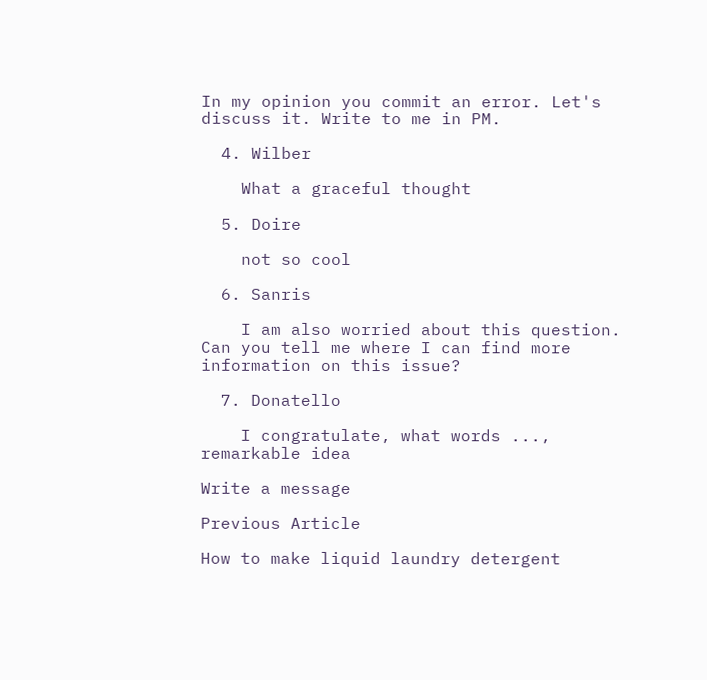In my opinion you commit an error. Let's discuss it. Write to me in PM.

  4. Wilber

    What a graceful thought

  5. Doire

    not so cool

  6. Sanris

    I am also worried about this question. Can you tell me where I can find more information on this issue?

  7. Donatello

    I congratulate, what words ..., remarkable idea

Write a message

Previous Article

How to make liquid laundry detergent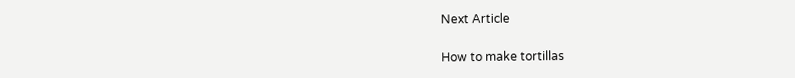Next Article

How to make tortillas